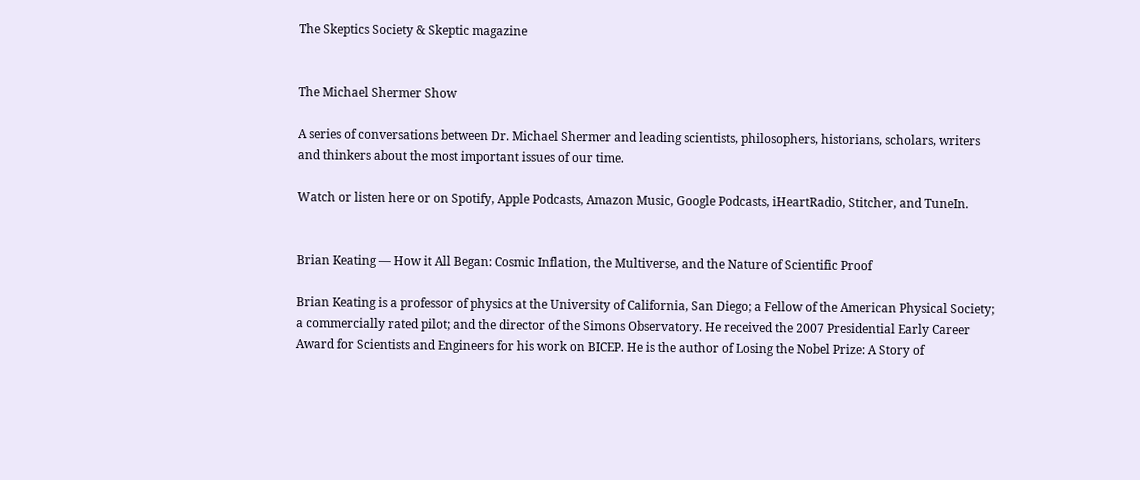The Skeptics Society & Skeptic magazine


The Michael Shermer Show

A series of conversations between Dr. Michael Shermer and leading scientists, philosophers, historians, scholars, writers and thinkers about the most important issues of our time.

Watch or listen here or on Spotify, Apple Podcasts, Amazon Music, Google Podcasts, iHeartRadio, Stitcher, and TuneIn.


Brian Keating — How it All Began: Cosmic Inflation, the Multiverse, and the Nature of Scientific Proof

Brian Keating is a professor of physics at the University of California, San Diego; a Fellow of the American Physical Society; a commercially rated pilot; and the director of the Simons Observatory. He received the 2007 Presidential Early Career Award for Scientists and Engineers for his work on BICEP. He is the author of Losing the Nobel Prize: A Story of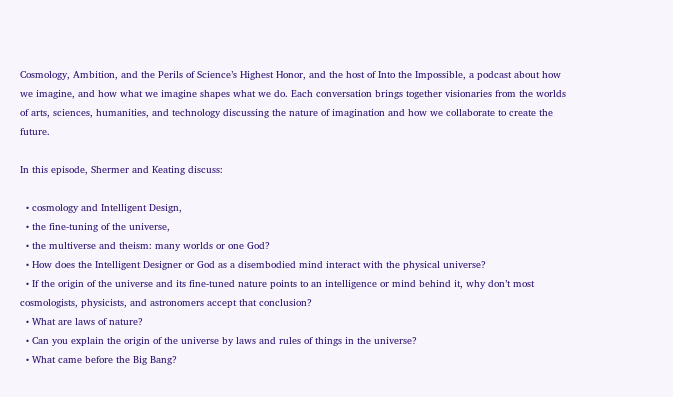Cosmology, Ambition, and the Perils of Science’s Highest Honor, and the host of Into the Impossible, a podcast about how we imagine, and how what we imagine shapes what we do. Each conversation brings together visionaries from the worlds of arts, sciences, humanities, and technology discussing the nature of imagination and how we collaborate to create the future.

In this episode, Shermer and Keating discuss:

  • cosmology and Intelligent Design,
  • the fine-tuning of the universe,
  • the multiverse and theism: many worlds or one God?
  • How does the Intelligent Designer or God as a disembodied mind interact with the physical universe?
  • If the origin of the universe and its fine-tuned nature points to an intelligence or mind behind it, why don’t most cosmologists, physicists, and astronomers accept that conclusion?
  • What are laws of nature?
  • Can you explain the origin of the universe by laws and rules of things in the universe?
  • What came before the Big Bang?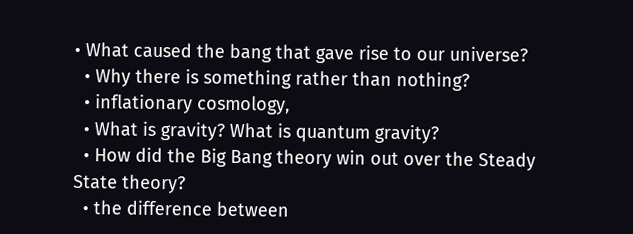• What caused the bang that gave rise to our universe?
  • Why there is something rather than nothing?
  • inflationary cosmology,
  • What is gravity? What is quantum gravity?
  • How did the Big Bang theory win out over the Steady State theory?
  • the difference between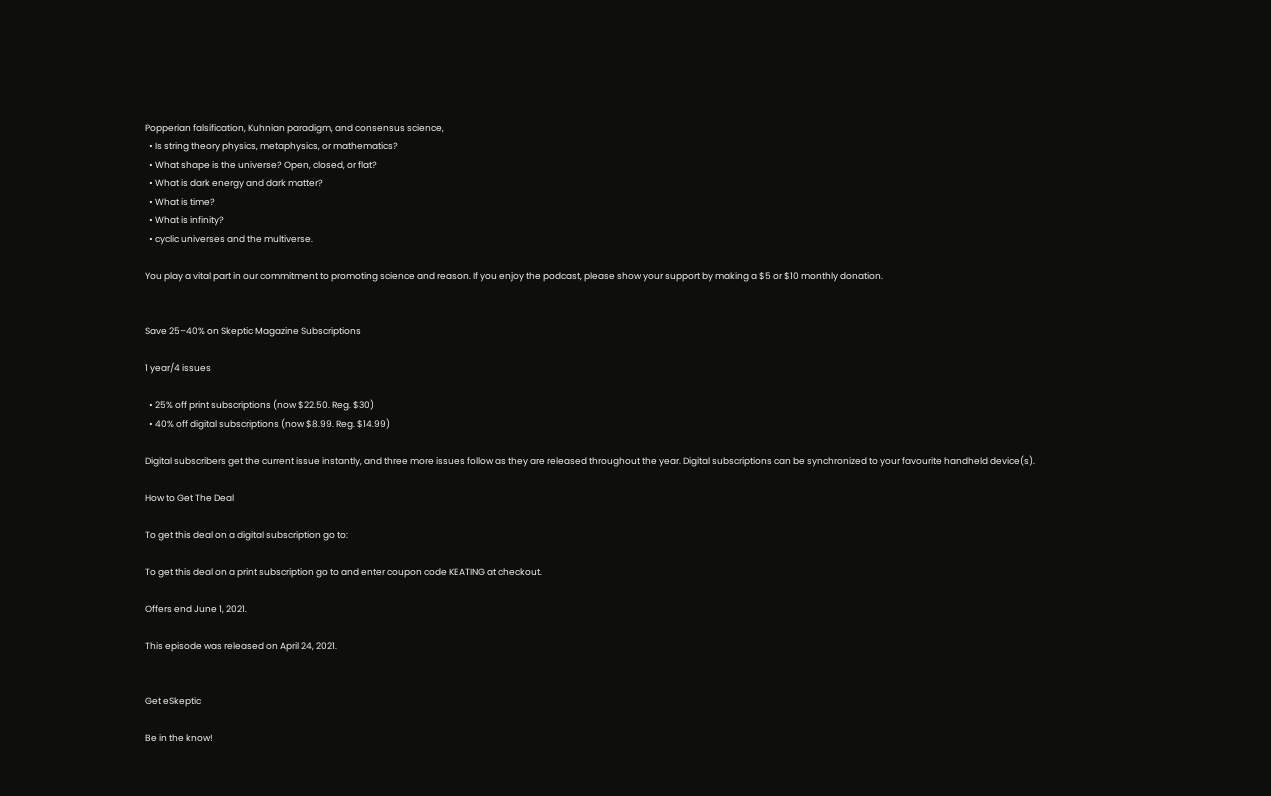Popperian falsification, Kuhnian paradigm, and consensus science,
  • Is string theory physics, metaphysics, or mathematics?
  • What shape is the universe? Open, closed, or flat?
  • What is dark energy and dark matter?
  • What is time?
  • What is infinity?
  • cyclic universes and the multiverse.

You play a vital part in our commitment to promoting science and reason. If you enjoy the podcast, please show your support by making a $5 or $10 monthly donation.


Save 25–40% on Skeptic Magazine Subscriptions

1 year/4 issues

  • 25% off print subscriptions (now $22.50. Reg. $30)
  • 40% off digital subscriptions (now $8.99. Reg. $14.99)

Digital subscribers get the current issue instantly, and three more issues follow as they are released throughout the year. Digital subscriptions can be synchronized to your favourite handheld device(s).

How to Get The Deal

To get this deal on a digital subscription go to:

To get this deal on a print subscription go to and enter coupon code KEATING at checkout.

Offers end June 1, 2021.

This episode was released on April 24, 2021.


Get eSkeptic

Be in the know!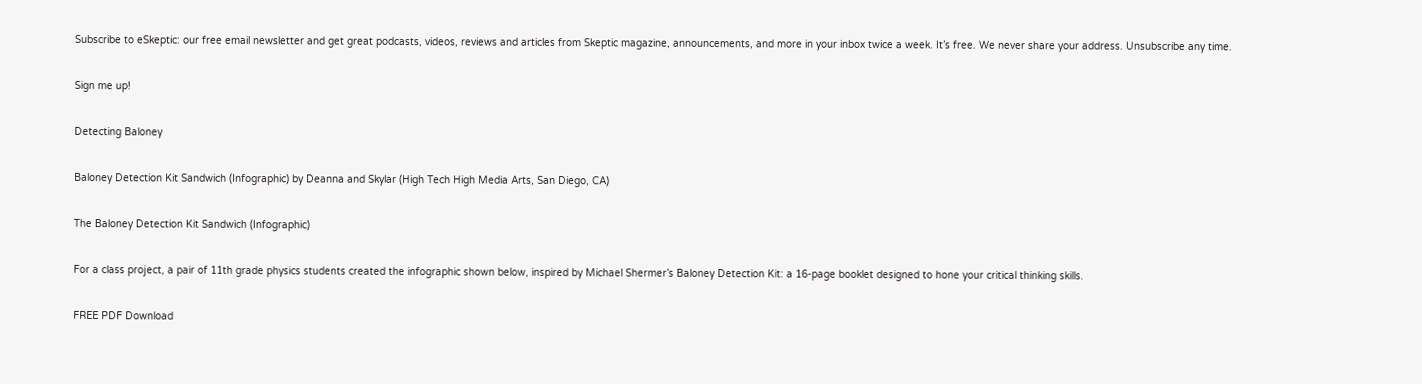Subscribe to eSkeptic: our free email newsletter and get great podcasts, videos, reviews and articles from Skeptic magazine, announcements, and more in your inbox twice a week. It’s free. We never share your address. Unsubscribe any time.

Sign me up!

Detecting Baloney

Baloney Detection Kit Sandwich (Infographic) by Deanna and Skylar (High Tech High Media Arts, San Diego, CA)

The Baloney Detection Kit Sandwich (Infographic)

For a class project, a pair of 11th grade physics students created the infographic shown below, inspired by Michael Shermer’s Baloney Detection Kit: a 16-page booklet designed to hone your critical thinking skills.

FREE PDF Download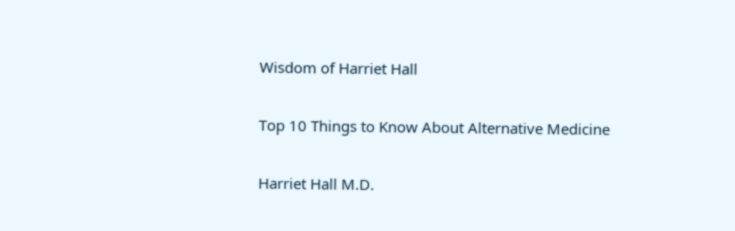Wisdom of Harriet Hall

Top 10 Things to Know About Alternative Medicine

Harriet Hall M.D.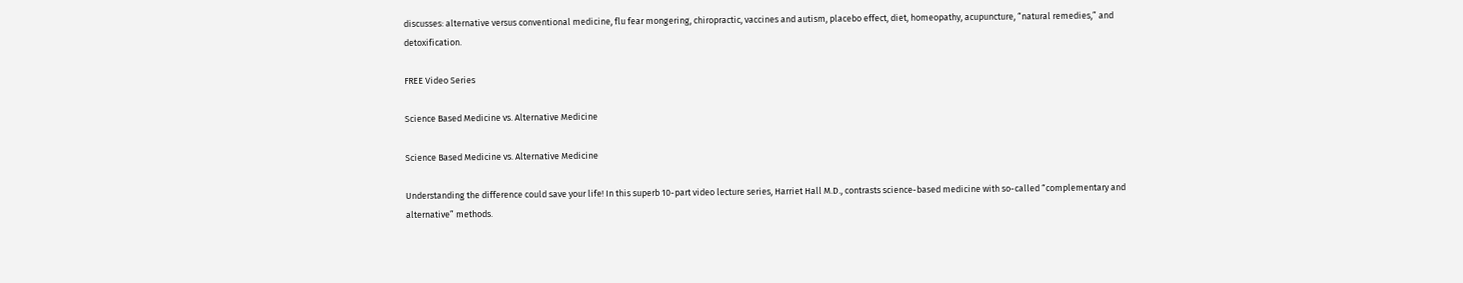discusses: alternative versus conventional medicine, flu fear mongering, chiropractic, vaccines and autism, placebo effect, diet, homeopathy, acupuncture, “natural remedies,” and detoxification.

FREE Video Series

Science Based Medicine vs. Alternative Medicine

Science Based Medicine vs. Alternative Medicine

Understanding the difference could save your life! In this superb 10-part video lecture series, Harriet Hall M.D., contrasts science-based medicine with so-called “complementary and alternative” methods.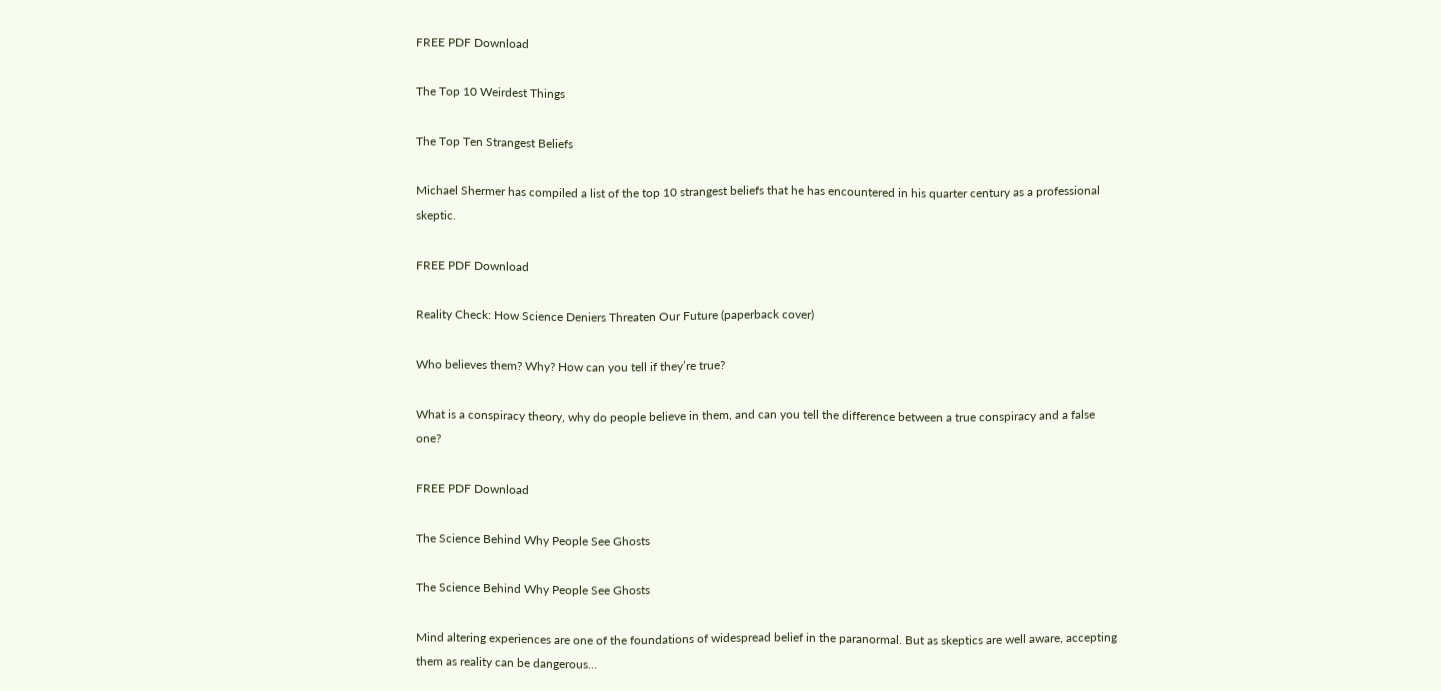FREE PDF Download

The Top 10 Weirdest Things

The Top Ten Strangest Beliefs

Michael Shermer has compiled a list of the top 10 strangest beliefs that he has encountered in his quarter century as a professional skeptic.

FREE PDF Download

Reality Check: How Science Deniers Threaten Our Future (paperback cover)

Who believes them? Why? How can you tell if they’re true?

What is a conspiracy theory, why do people believe in them, and can you tell the difference between a true conspiracy and a false one?

FREE PDF Download

The Science Behind Why People See Ghosts

The Science Behind Why People See Ghosts

Mind altering experiences are one of the foundations of widespread belief in the paranormal. But as skeptics are well aware, accepting them as reality can be dangerous…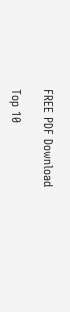FREE PDF Download

Top 10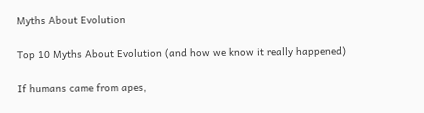Myths About Evolution

Top 10 Myths About Evolution (and how we know it really happened)

If humans came from apes,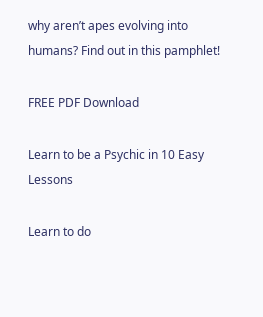why aren’t apes evolving into humans? Find out in this pamphlet!

FREE PDF Download

Learn to be a Psychic in 10 Easy Lessons

Learn to do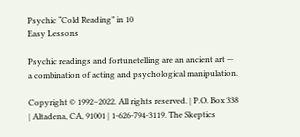Psychic “Cold Reading” in 10
Easy Lessons

Psychic readings and fortunetelling are an ancient art — a combination of acting and psychological manipulation.

Copyright © 1992–2022. All rights reserved. | P.O. Box 338 | Altadena, CA, 91001 | 1-626-794-3119. The Skeptics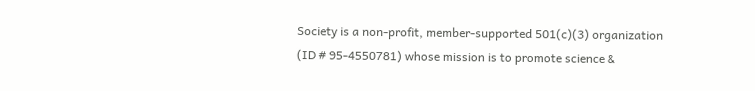Society is a non-profit, member-supported 501(c)(3) organization (ID # 95-4550781) whose mission is to promote science &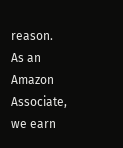reason. As an Amazon Associate, we earn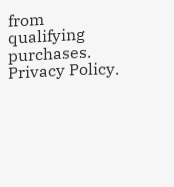from qualifying purchases. Privacy Policy.